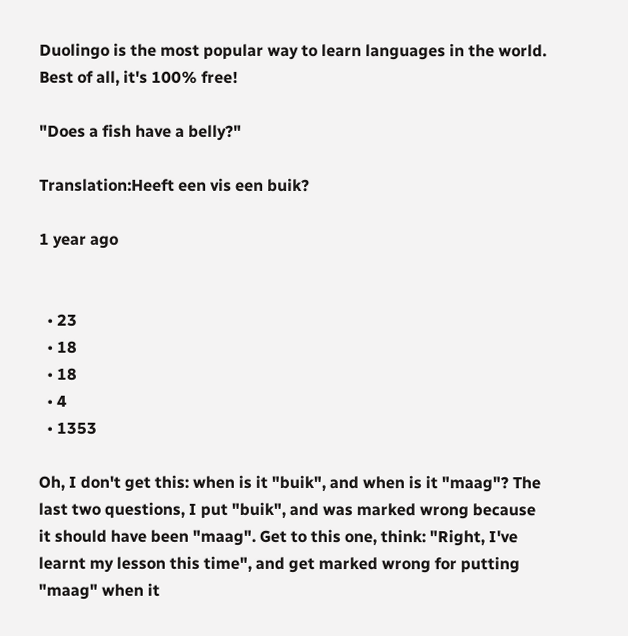Duolingo is the most popular way to learn languages in the world. Best of all, it's 100% free!

"Does a fish have a belly?"

Translation:Heeft een vis een buik?

1 year ago


  • 23
  • 18
  • 18
  • 4
  • 1353

Oh, I don't get this: when is it "buik", and when is it "maag"? The last two questions, I put "buik", and was marked wrong because it should have been "maag". Get to this one, think: "Right, I've learnt my lesson this time", and get marked wrong for putting "maag" when it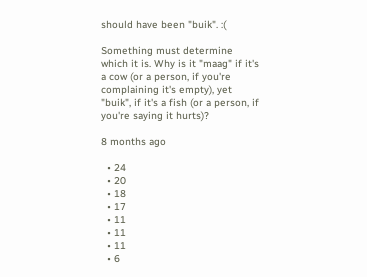should have been "buik". :(

Something must determine which it is. Why is it "maag" if it's a cow (or a person, if you're complaining it's empty), yet "buik", if it's a fish (or a person, if you're saying it hurts)?

8 months ago

  • 24
  • 20
  • 18
  • 17
  • 11
  • 11
  • 11
  • 6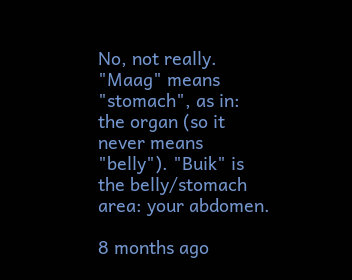No, not really. "Maag" means "stomach", as in: the organ (so it never means "belly"). "Buik" is the belly/stomach area: your abdomen.

8 months ago